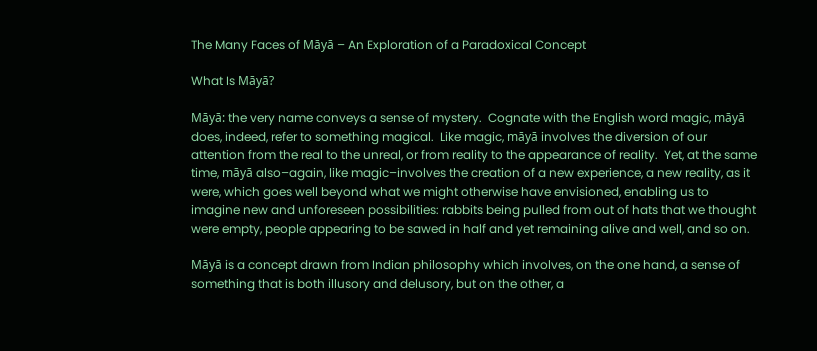The Many Faces of Māyā – An Exploration of a Paradoxical Concept

What Is Māyā?

Māyā: the very name conveys a sense of mystery.  Cognate with the English word magic, māyā does, indeed, refer to something magical.  Like magic, māyā involves the diversion of our attention from the real to the unreal, or from reality to the appearance of reality.  Yet, at the same time, māyā also–again, like magic–involves the creation of a new experience, a new reality, as it were, which goes well beyond what we might otherwise have envisioned, enabling us to imagine new and unforeseen possibilities: rabbits being pulled from out of hats that we thought were empty, people appearing to be sawed in half and yet remaining alive and well, and so on.

Māyā is a concept drawn from Indian philosophy which involves, on the one hand, a sense of something that is both illusory and delusory, but on the other, a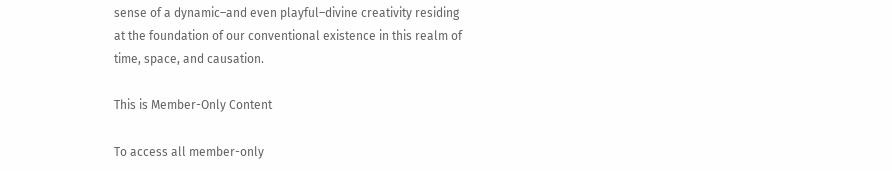sense of a dynamic–and even playful–divine creativity residing at the foundation of our conventional existence in this realm of time, space, and causation.

This is Member-Only Content

To access all member-only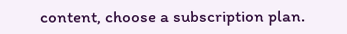content, choose a subscription plan.